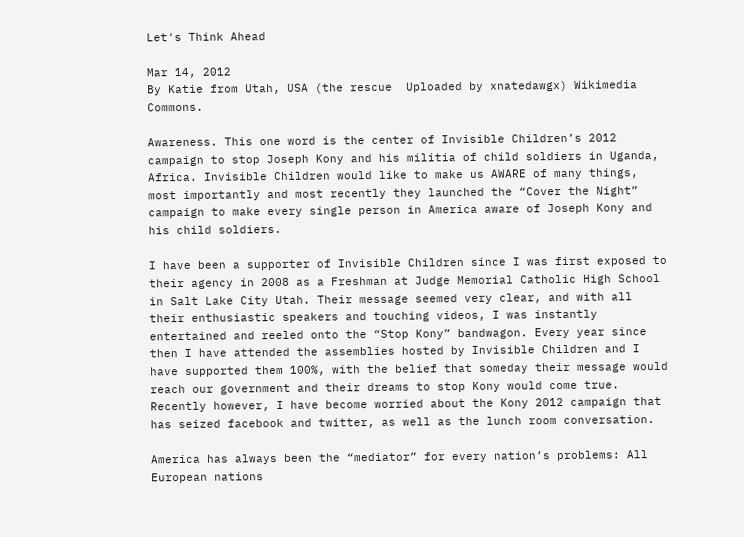Let's Think Ahead

Mar 14, 2012
By Katie from Utah, USA (the rescue  Uploaded by xnatedawgx) Wikimedia Commons.

Awareness. This one word is the center of Invisible Children’s 2012 campaign to stop Joseph Kony and his militia of child soldiers in Uganda, Africa. Invisible Children would like to make us AWARE of many things, most importantly and most recently they launched the “Cover the Night” campaign to make every single person in America aware of Joseph Kony and his child soldiers.

I have been a supporter of Invisible Children since I was first exposed to their agency in 2008 as a Freshman at Judge Memorial Catholic High School in Salt Lake City Utah. Their message seemed very clear, and with all their enthusiastic speakers and touching videos, I was instantly entertained and reeled onto the “Stop Kony” bandwagon. Every year since then I have attended the assemblies hosted by Invisible Children and I have supported them 100%, with the belief that someday their message would reach our government and their dreams to stop Kony would come true. Recently however, I have become worried about the Kony 2012 campaign that has seized facebook and twitter, as well as the lunch room conversation.

America has always been the “mediator” for every nation’s problems: All European nations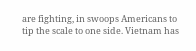are fighting, in swoops Americans to tip the scale to one side. Vietnam has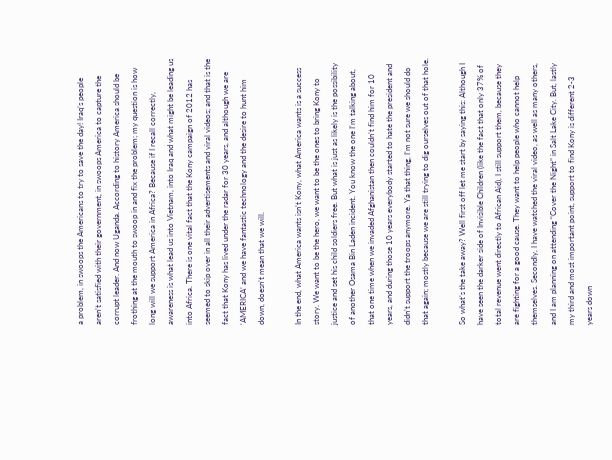a problem, in swoops the Americans to try to save the day! Iraq’s people aren’t satisfied with their government, in swoops America to capture the corrupt leader. And now Uganda. According to history America should be frothing at the mouth to swoop in and fix the problem; my question is how long will we support America in Africa? Because if I recall correctly, awareness is what lead us into Vietnam, into Iraq and what might be leading us into Africa. There is one vital fact that the Kony campaign of 2012 has seemed to skip over in all their advertisements and viral videos; and that is the fact that Kony has lived under the radar for 30 years, and although we are ‘AMERICA’ and we have fantastic technology and the desire to hunt him down, doesn’t mean that we will.

In the end, what America wants isn’t Kony, what America wants is a success story. We want to be the hero, we want to be the ones to bring Kony to justice and set his child soldiers free. But what is just as likely is the possibility of another Osama Bin Laden incident. You know the one I’m talking about, that one time when we invaded Afghanistan then couldn’t find him for 10 years, and during those 10 years everybody started to hate the president and didn’t support the troops anymore. Ya that thing, I’m not sure we should do that again; mostly because we are still trying to dig ourselves out of that hole.

So what’s the take away? Well first off let me start by saying this: Although I have seen the darker side of Invisible Children (like the fact that only 37% of total revenue went directly to African Aid), I still support them, because they are fighting for a good cause. They want to help people who cannot help themselves. Secondly, I have watched the viral video, as well as many others, and I am planning on attending “Cover the Night” in Salt Lake City. But, lastly my third and most important point, support to find Kony is different 2-3 years down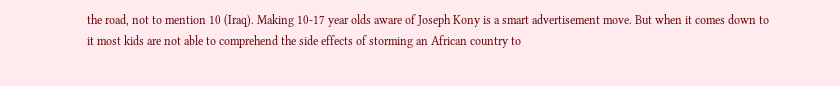the road, not to mention 10 (Iraq). Making 10-17 year olds aware of Joseph Kony is a smart advertisement move. But when it comes down to it most kids are not able to comprehend the side effects of storming an African country to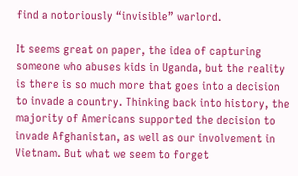find a notoriously “invisible” warlord.

It seems great on paper, the idea of capturing someone who abuses kids in Uganda, but the reality is there is so much more that goes into a decision to invade a country. Thinking back into history, the majority of Americans supported the decision to invade Afghanistan, as well as our involvement in Vietnam. But what we seem to forget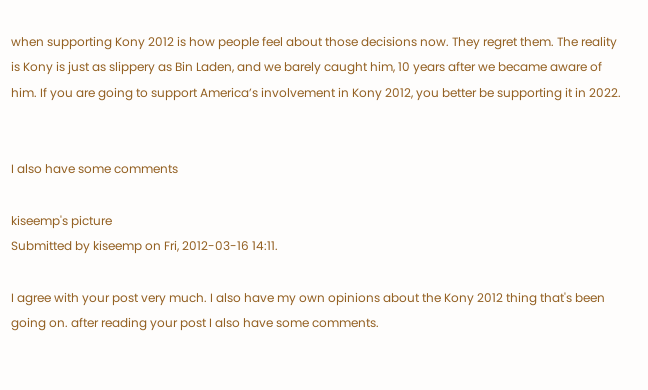when supporting Kony 2012 is how people feel about those decisions now. They regret them. The reality is Kony is just as slippery as Bin Laden, and we barely caught him, 10 years after we became aware of him. If you are going to support America’s involvement in Kony 2012, you better be supporting it in 2022.


I also have some comments

kiseemp's picture
Submitted by kiseemp on Fri, 2012-03-16 14:11.

I agree with your post very much. I also have my own opinions about the Kony 2012 thing that's been going on. after reading your post I also have some comments.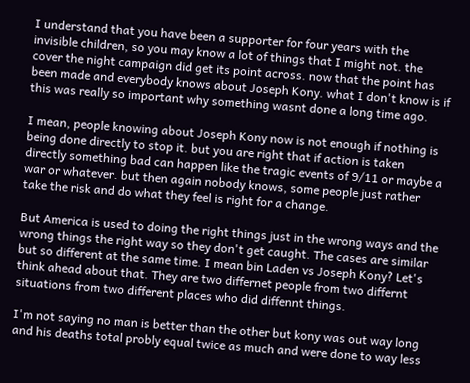I understand that you have been a supporter for four years with the invisible children, so you may know a lot of things that I might not. the cover the night campaign did get its point across. now that the point has been made and everybody knows about Joseph Kony. what I don't know is if this was really so important why something wasnt done a long time ago.

I mean, people knowing about Joseph Kony now is not enough if nothing is being done directly to stop it. but you are right that if action is taken directly something bad can happen like the tragic events of 9/11 or maybe a war or whatever. but then again nobody knows, some people just rather take the risk and do what they feel is right for a change.

But America is used to doing the right things just in the wrong ways and the wrong things the right way so they don't get caught. The cases are similar but so different at the same time. I mean bin Laden vs Joseph Kony? Let's think ahead about that. They are two differnet people from two differnt situations from two different places who did diffennt things.

I'm not saying no man is better than the other but kony was out way long and his deaths total probly equal twice as much and were done to way less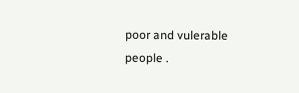poor and vulerable people .